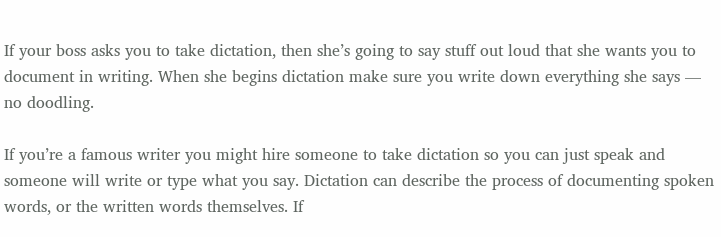If your boss asks you to take dictation, then she’s going to say stuff out loud that she wants you to document in writing. When she begins dictation make sure you write down everything she says — no doodling.

If you’re a famous writer you might hire someone to take dictation so you can just speak and someone will write or type what you say. Dictation can describe the process of documenting spoken words, or the written words themselves. If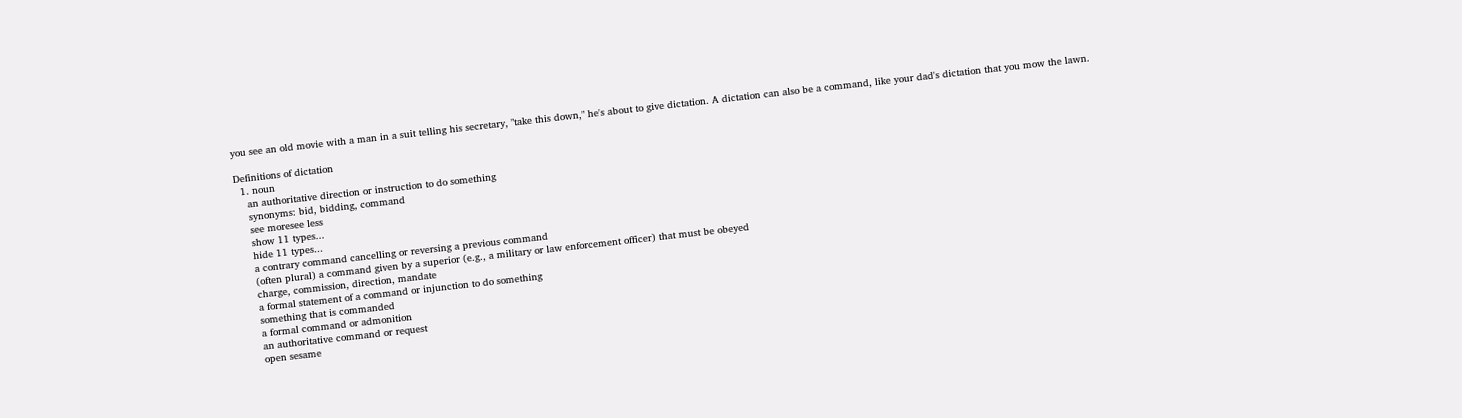you see an old movie with a man in a suit telling his secretary, "take this down," he's about to give dictation. A dictation can also be a command, like your dad's dictation that you mow the lawn.

Definitions of dictation
  1. noun
    an authoritative direction or instruction to do something
    synonyms: bid, bidding, command
    see moresee less
    show 11 types...
    hide 11 types...
    a contrary command cancelling or reversing a previous command
    (often plural) a command given by a superior (e.g., a military or law enforcement officer) that must be obeyed
    charge, commission, direction, mandate
    a formal statement of a command or injunction to do something
    something that is commanded
    a formal command or admonition
    an authoritative command or request
    open sesame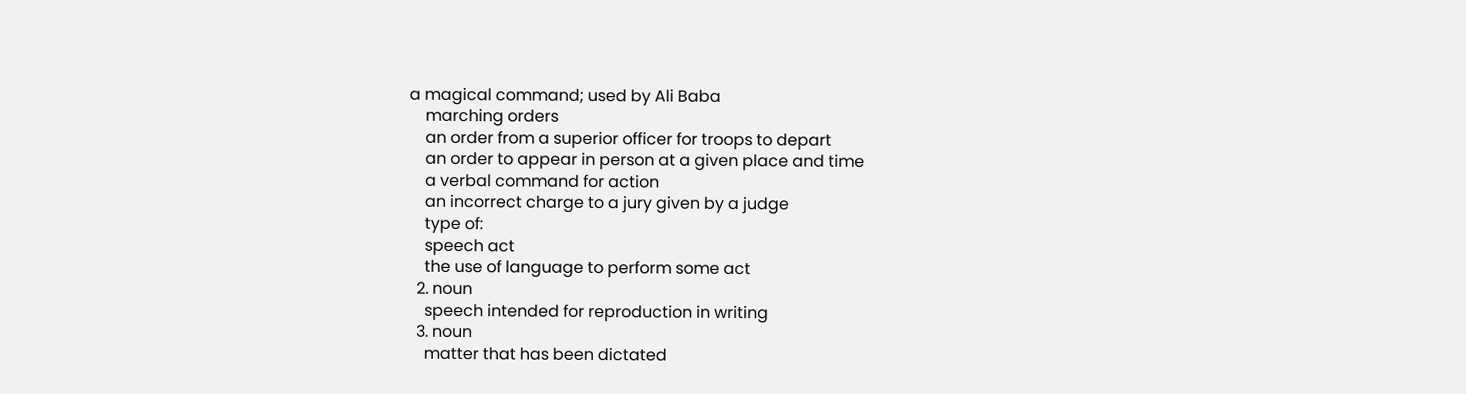a magical command; used by Ali Baba
    marching orders
    an order from a superior officer for troops to depart
    an order to appear in person at a given place and time
    a verbal command for action
    an incorrect charge to a jury given by a judge
    type of:
    speech act
    the use of language to perform some act
  2. noun
    speech intended for reproduction in writing
  3. noun
    matter that has been dictated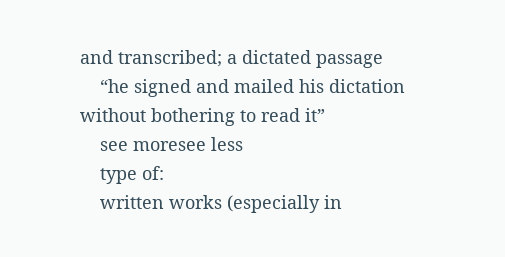and transcribed; a dictated passage
    “he signed and mailed his dictation without bothering to read it”
    see moresee less
    type of:
    written works (especially in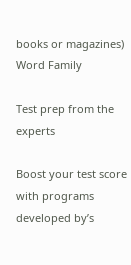books or magazines)
Word Family

Test prep from the experts

Boost your test score with programs developed by’s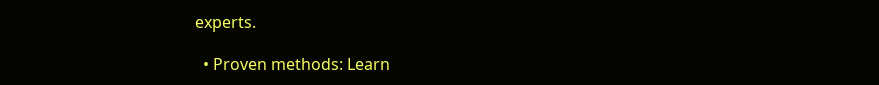experts.

  • Proven methods: Learn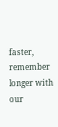faster, remember longer with our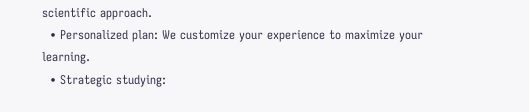scientific approach.
  • Personalized plan: We customize your experience to maximize your learning.
  • Strategic studying: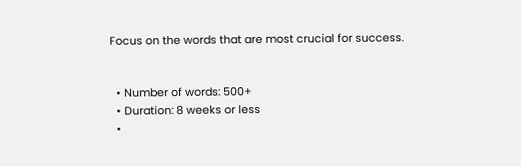Focus on the words that are most crucial for success.


  • Number of words: 500+
  • Duration: 8 weeks or less
  •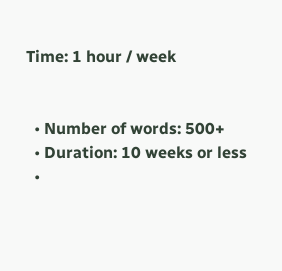Time: 1 hour / week


  • Number of words: 500+
  • Duration: 10 weeks or less
  •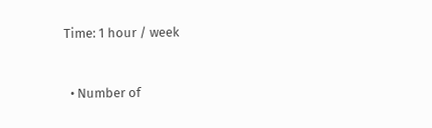Time: 1 hour / week


  • Number of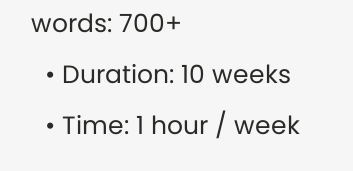words: 700+
  • Duration: 10 weeks
  • Time: 1 hour / week